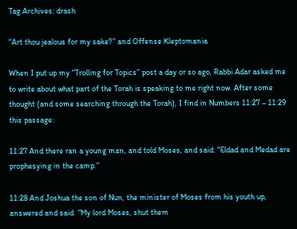Tag Archives: drash

“Art thou jealous for my sake?” and Offense Kleptomania

When I put up my “Trolling for Topics” post a day or so ago, Rabbi Adar asked me to write about what part of the Torah is speaking to me right now. After some thought (and some searching through the Torah), I find in Numbers 11:27 – 11:29 this passage:

11:27 And there ran a young man, and told Moses, and said: “Eldad and Medad are prophesying in the camp.”

11:28 And Joshua the son of Nun, the minister of Moses from his youth up, answered and said: “My lord Moses, shut them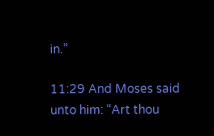in.”

11:29 And Moses said unto him: “Art thou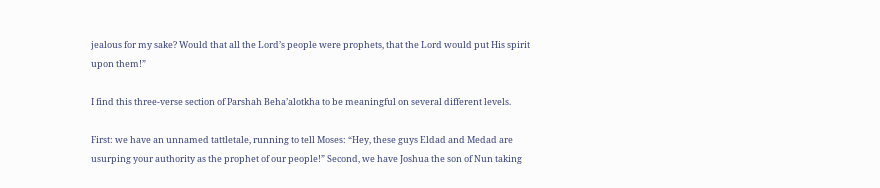jealous for my sake? Would that all the Lord’s people were prophets, that the Lord would put His spirit upon them!”

I find this three-verse section of Parshah Beha’alotkha to be meaningful on several different levels.

First: we have an unnamed tattletale, running to tell Moses: “Hey, these guys Eldad and Medad are usurping your authority as the prophet of our people!” Second, we have Joshua the son of Nun taking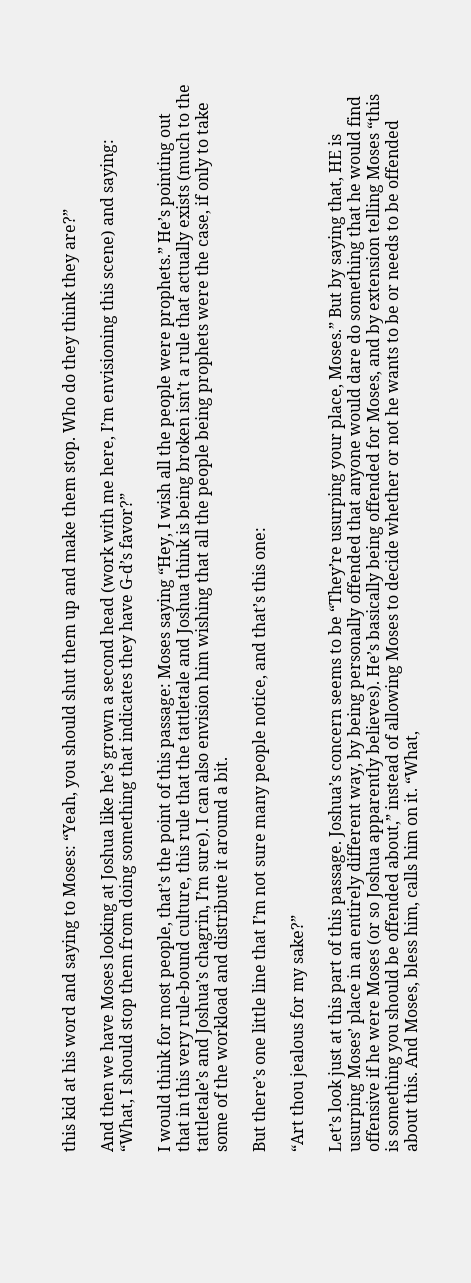this kid at his word and saying to Moses: “Yeah, you should shut them up and make them stop. Who do they think they are?”

And then we have Moses looking at Joshua like he’s grown a second head (work with me here, I’m envisioning this scene) and saying: “What, I should stop them from doing something that indicates they have G-d’s favor?”

I would think for most people, that’s the point of this passage: Moses saying “Hey, I wish all the people were prophets.” He’s pointing out that in this very rule-bound culture, this rule that the tattletale and Joshua think is being broken isn’t a rule that actually exists (much to the tattletale’s and Joshua’s chagrin, I’m sure). I can also envision him wishing that all the people being prophets were the case, if only to take some of the workload and distribute it around a bit.

But there’s one little line that I’m not sure many people notice, and that’s this one:

“Art thou jealous for my sake?”

Let’s look just at this part of this passage. Joshua’s concern seems to be “They’re usurping your place, Moses.” But by saying that, HE is usurping Moses’ place in an entirely different way, by being personally offended that anyone would dare do something that he would find offensive if he were Moses (or so Joshua apparently believes). He’s basically being offended for Moses, and by extension telling Moses “this is something you should be offended about,” instead of allowing Moses to decide whether or not he wants to be or needs to be offended about this. And Moses, bless him, calls him on it. “What,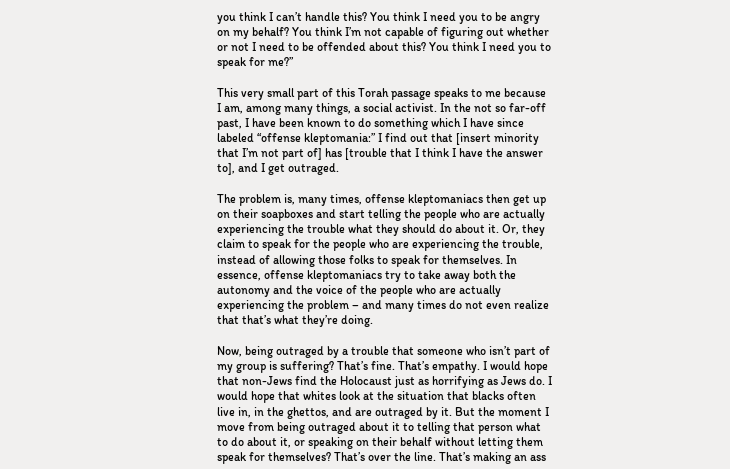you think I can’t handle this? You think I need you to be angry on my behalf? You think I’m not capable of figuring out whether or not I need to be offended about this? You think I need you to speak for me?”

This very small part of this Torah passage speaks to me because I am, among many things, a social activist. In the not so far-off past, I have been known to do something which I have since labeled “offense kleptomania:” I find out that [insert minority that I’m not part of] has [trouble that I think I have the answer to], and I get outraged.

The problem is, many times, offense kleptomaniacs then get up on their soapboxes and start telling the people who are actually experiencing the trouble what they should do about it. Or, they claim to speak for the people who are experiencing the trouble, instead of allowing those folks to speak for themselves. In essence, offense kleptomaniacs try to take away both the autonomy and the voice of the people who are actually experiencing the problem – and many times do not even realize that that’s what they’re doing.

Now, being outraged by a trouble that someone who isn’t part of my group is suffering? That’s fine. That’s empathy. I would hope that non-Jews find the Holocaust just as horrifying as Jews do. I would hope that whites look at the situation that blacks often live in, in the ghettos, and are outraged by it. But the moment I move from being outraged about it to telling that person what to do about it, or speaking on their behalf without letting them speak for themselves? That’s over the line. That’s making an ass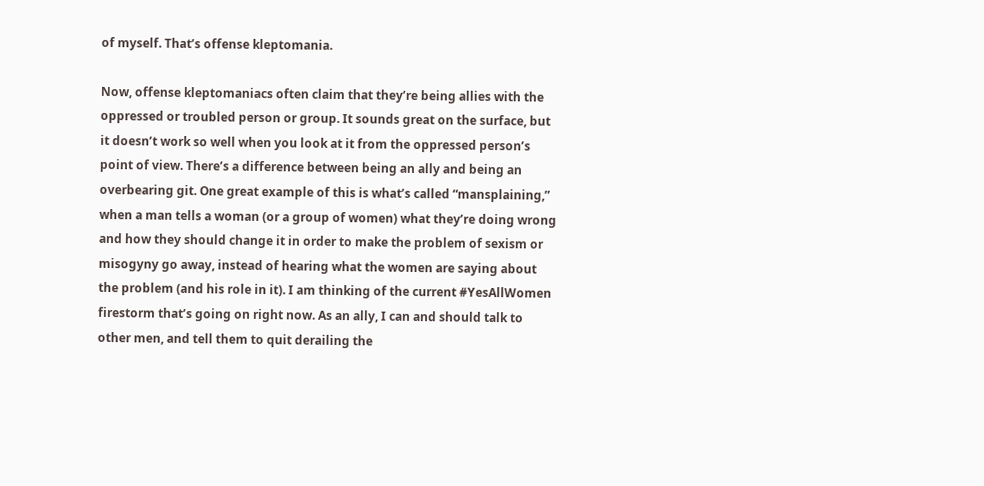of myself. That’s offense kleptomania.

Now, offense kleptomaniacs often claim that they’re being allies with the oppressed or troubled person or group. It sounds great on the surface, but it doesn’t work so well when you look at it from the oppressed person’s point of view. There’s a difference between being an ally and being an overbearing git. One great example of this is what’s called “mansplaining,” when a man tells a woman (or a group of women) what they’re doing wrong and how they should change it in order to make the problem of sexism or misogyny go away, instead of hearing what the women are saying about the problem (and his role in it). I am thinking of the current #YesAllWomen firestorm that’s going on right now. As an ally, I can and should talk to other men, and tell them to quit derailing the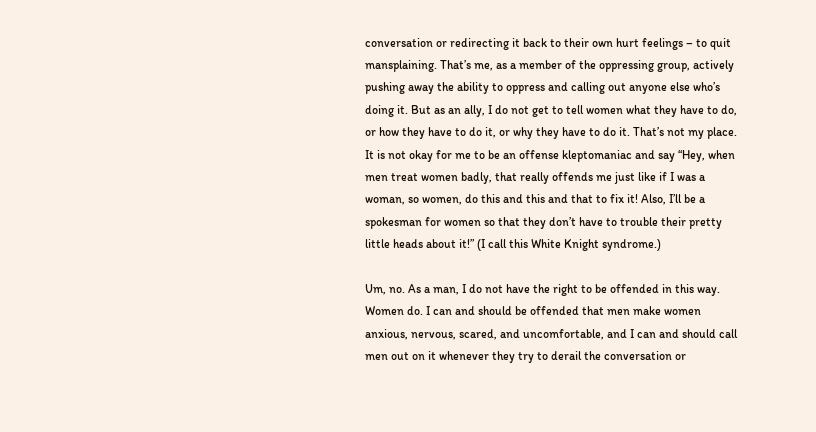conversation or redirecting it back to their own hurt feelings – to quit mansplaining. That’s me, as a member of the oppressing group, actively pushing away the ability to oppress and calling out anyone else who’s doing it. But as an ally, I do not get to tell women what they have to do, or how they have to do it, or why they have to do it. That’s not my place. It is not okay for me to be an offense kleptomaniac and say “Hey, when men treat women badly, that really offends me just like if I was a woman, so women, do this and this and that to fix it! Also, I’ll be a spokesman for women so that they don’t have to trouble their pretty little heads about it!” (I call this White Knight syndrome.)

Um, no. As a man, I do not have the right to be offended in this way. Women do. I can and should be offended that men make women anxious, nervous, scared, and uncomfortable, and I can and should call men out on it whenever they try to derail the conversation or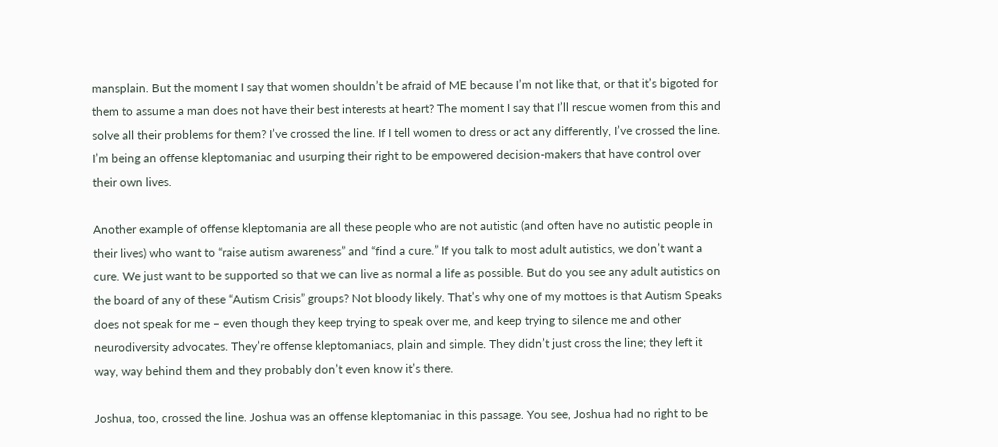mansplain. But the moment I say that women shouldn’t be afraid of ME because I’m not like that, or that it’s bigoted for them to assume a man does not have their best interests at heart? The moment I say that I’ll rescue women from this and solve all their problems for them? I’ve crossed the line. If I tell women to dress or act any differently, I’ve crossed the line. I’m being an offense kleptomaniac and usurping their right to be empowered decision-makers that have control over their own lives.

Another example of offense kleptomania are all these people who are not autistic (and often have no autistic people in their lives) who want to “raise autism awareness” and “find a cure.” If you talk to most adult autistics, we don’t want a cure. We just want to be supported so that we can live as normal a life as possible. But do you see any adult autistics on the board of any of these “Autism Crisis” groups? Not bloody likely. That’s why one of my mottoes is that Autism Speaks does not speak for me – even though they keep trying to speak over me, and keep trying to silence me and other neurodiversity advocates. They’re offense kleptomaniacs, plain and simple. They didn’t just cross the line; they left it way, way behind them and they probably don’t even know it’s there.

Joshua, too, crossed the line. Joshua was an offense kleptomaniac in this passage. You see, Joshua had no right to be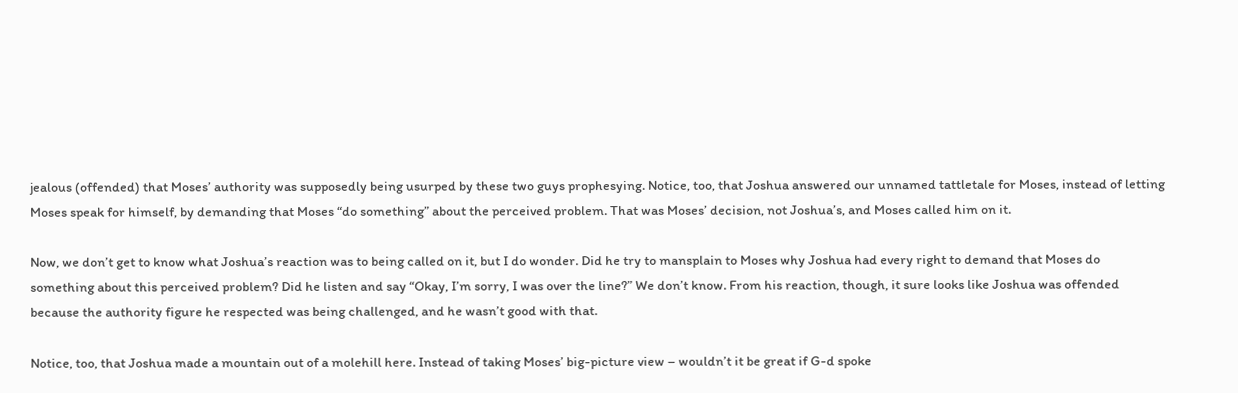jealous (offended) that Moses’ authority was supposedly being usurped by these two guys prophesying. Notice, too, that Joshua answered our unnamed tattletale for Moses, instead of letting Moses speak for himself, by demanding that Moses “do something” about the perceived problem. That was Moses’ decision, not Joshua’s, and Moses called him on it.

Now, we don’t get to know what Joshua’s reaction was to being called on it, but I do wonder. Did he try to mansplain to Moses why Joshua had every right to demand that Moses do something about this perceived problem? Did he listen and say “Okay, I’m sorry, I was over the line?” We don’t know. From his reaction, though, it sure looks like Joshua was offended because the authority figure he respected was being challenged, and he wasn’t good with that.

Notice, too, that Joshua made a mountain out of a molehill here. Instead of taking Moses’ big-picture view – wouldn’t it be great if G-d spoke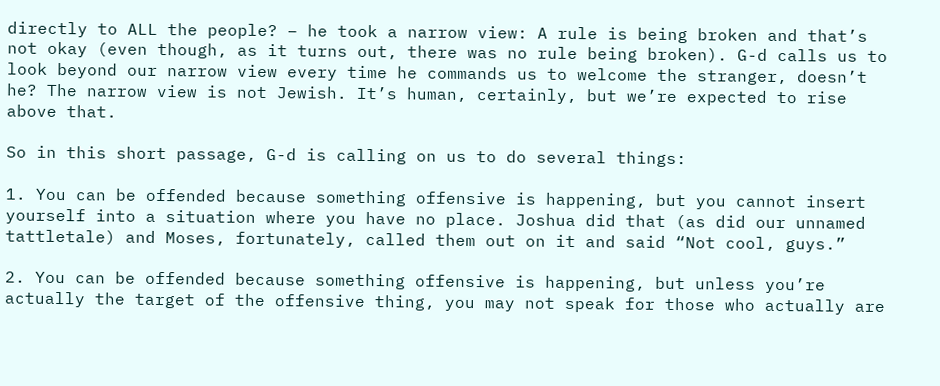directly to ALL the people? – he took a narrow view: A rule is being broken and that’s not okay (even though, as it turns out, there was no rule being broken). G-d calls us to look beyond our narrow view every time he commands us to welcome the stranger, doesn’t he? The narrow view is not Jewish. It’s human, certainly, but we’re expected to rise above that.

So in this short passage, G-d is calling on us to do several things:

1. You can be offended because something offensive is happening, but you cannot insert yourself into a situation where you have no place. Joshua did that (as did our unnamed tattletale) and Moses, fortunately, called them out on it and said “Not cool, guys.”

2. You can be offended because something offensive is happening, but unless you’re actually the target of the offensive thing, you may not speak for those who actually are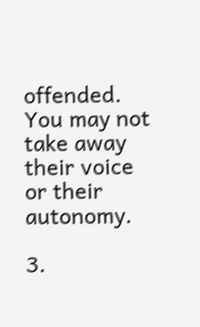offended. You may not take away their voice or their autonomy.

3.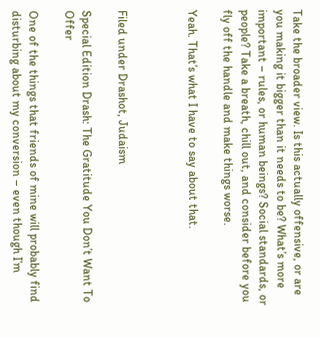Take the broader view. Is this actually offensive, or are you making it bigger than it needs to be? What’s more important – rules, or human beings? Social standards, or people? Take a breath, chill out, and consider before you fly off the handle and make things worse.

Yeah. That’s what I have to say about that.



Filed under Drashot, Judaism

Special Edition Drash: The Gratitude You Don’t Want To Offer

One of the things that friends of mine will probably find disturbing about my conversion – even though I’m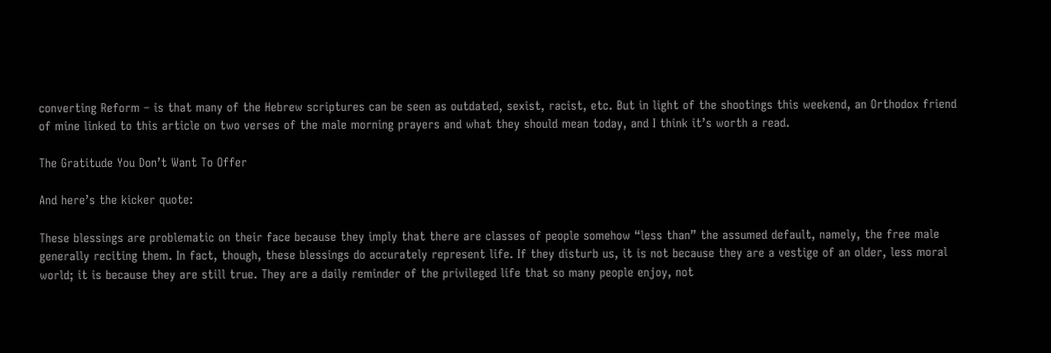converting Reform – is that many of the Hebrew scriptures can be seen as outdated, sexist, racist, etc. But in light of the shootings this weekend, an Orthodox friend of mine linked to this article on two verses of the male morning prayers and what they should mean today, and I think it’s worth a read.

The Gratitude You Don’t Want To Offer

And here’s the kicker quote:

These blessings are problematic on their face because they imply that there are classes of people somehow “less than” the assumed default, namely, the free male generally reciting them. In fact, though, these blessings do accurately represent life. If they disturb us, it is not because they are a vestige of an older, less moral world; it is because they are still true. They are a daily reminder of the privileged life that so many people enjoy, not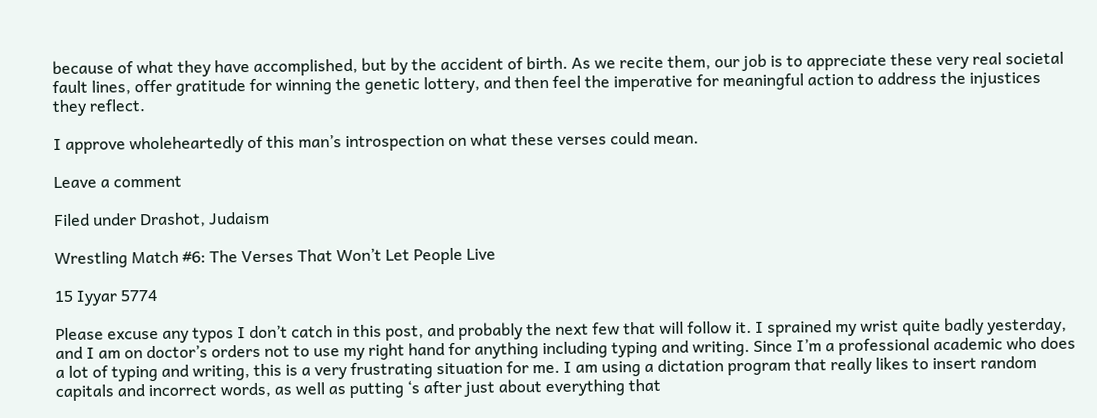because of what they have accomplished, but by the accident of birth. As we recite them, our job is to appreciate these very real societal fault lines, offer gratitude for winning the genetic lottery, and then feel the imperative for meaningful action to address the injustices they reflect.

I approve wholeheartedly of this man’s introspection on what these verses could mean.

Leave a comment

Filed under Drashot, Judaism

Wrestling Match #6: The Verses That Won’t Let People Live

15 Iyyar 5774

Please excuse any typos I don’t catch in this post, and probably the next few that will follow it. I sprained my wrist quite badly yesterday, and I am on doctor’s orders not to use my right hand for anything including typing and writing. Since I’m a professional academic who does a lot of typing and writing, this is a very frustrating situation for me. I am using a dictation program that really likes to insert random capitals and incorrect words, as well as putting ‘s after just about everything that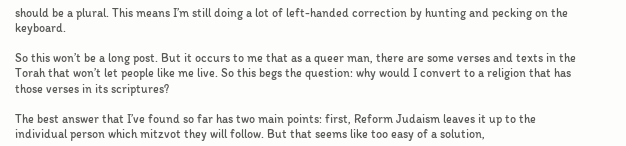should be a plural. This means I’m still doing a lot of left-handed correction by hunting and pecking on the keyboard.

So this won’t be a long post. But it occurs to me that as a queer man, there are some verses and texts in the Torah that won’t let people like me live. So this begs the question: why would I convert to a religion that has those verses in its scriptures?

The best answer that I’ve found so far has two main points: first, Reform Judaism leaves it up to the individual person which mitzvot they will follow. But that seems like too easy of a solution,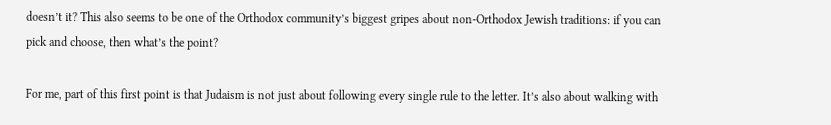doesn’t it? This also seems to be one of the Orthodox community’s biggest gripes about non-Orthodox Jewish traditions: if you can pick and choose, then what’s the point?

For me, part of this first point is that Judaism is not just about following every single rule to the letter. It’s also about walking with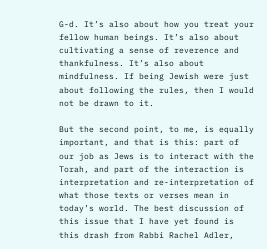G-d. It’s also about how you treat your fellow human beings. It’s also about cultivating a sense of reverence and thankfulness. It’s also about mindfulness. If being Jewish were just about following the rules, then I would not be drawn to it.

But the second point, to me, is equally important, and that is this: part of our job as Jews is to interact with the Torah, and part of the interaction is interpretation and re-interpretation of what those texts or verses mean in today’s world. The best discussion of this issue that I have yet found is this drash from Rabbi Rachel Adler,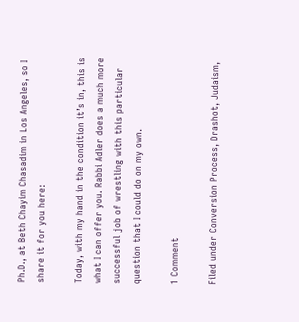Ph.D., at Beth Chayim Chasadim in Los Angeles, so I share it for you here:

Today, with my hand in the condition it’s in, this is what I can offer you. Rabbi Adler does a much more successful job of wrestling with this particular question that I could do on my own.

1 Comment

Filed under Conversion Process, Drashot, Judaism,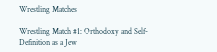Wrestling Matches

Wrestling Match #1: Orthodoxy and Self-Definition as a Jew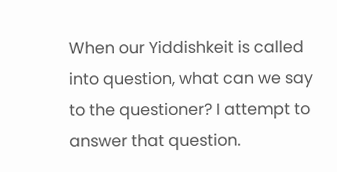When our Yiddishkeit is called into question, what can we say to the questioner? I attempt to answer that question.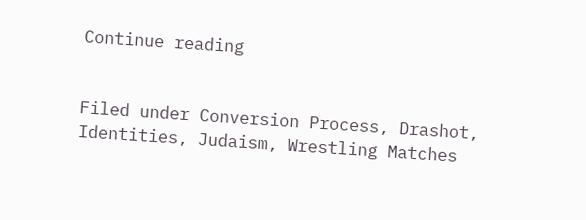Continue reading


Filed under Conversion Process, Drashot, Identities, Judaism, Wrestling Matches